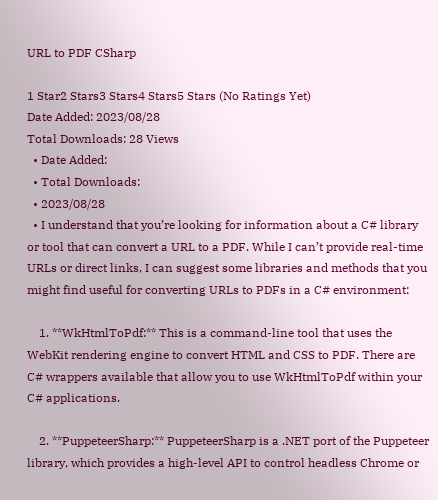URL to PDF CSharp

1 Star2 Stars3 Stars4 Stars5 Stars (No Ratings Yet)
Date Added: 2023/08/28
Total Downloads: 28 Views
  • Date Added:
  • Total Downloads:
  • 2023/08/28
  • I understand that you’re looking for information about a C# library or tool that can convert a URL to a PDF. While I can’t provide real-time URLs or direct links, I can suggest some libraries and methods that you might find useful for converting URLs to PDFs in a C# environment:

    1. **WkHtmlToPdf:** This is a command-line tool that uses the WebKit rendering engine to convert HTML and CSS to PDF. There are C# wrappers available that allow you to use WkHtmlToPdf within your C# applications.

    2. **PuppeteerSharp:** PuppeteerSharp is a .NET port of the Puppeteer library, which provides a high-level API to control headless Chrome or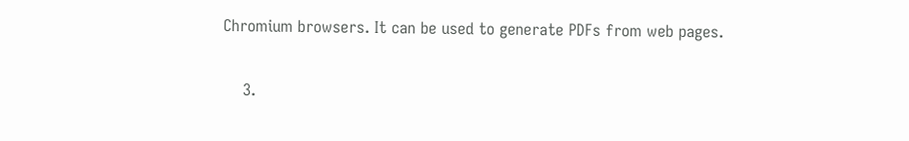Chromium browsers. It can be used to generate PDFs from web pages.

    3.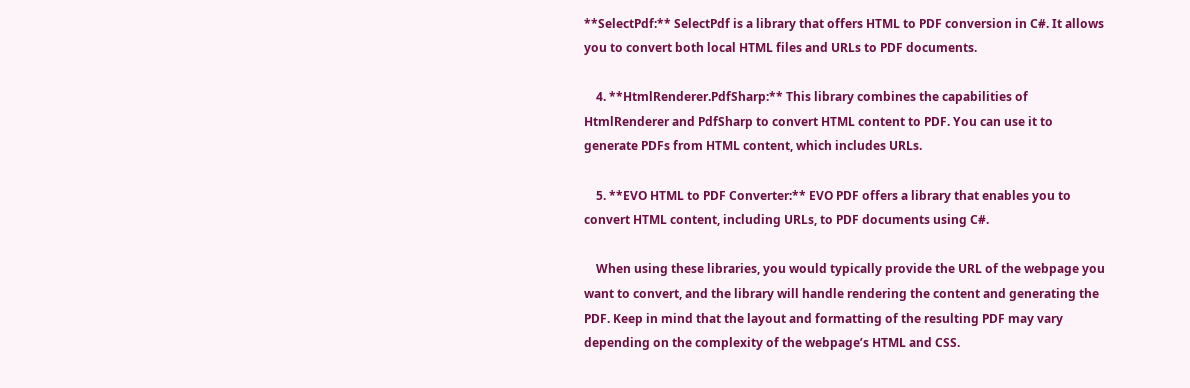**SelectPdf:** SelectPdf is a library that offers HTML to PDF conversion in C#. It allows you to convert both local HTML files and URLs to PDF documents.

    4. **HtmlRenderer.PdfSharp:** This library combines the capabilities of HtmlRenderer and PdfSharp to convert HTML content to PDF. You can use it to generate PDFs from HTML content, which includes URLs.

    5. **EVO HTML to PDF Converter:** EVO PDF offers a library that enables you to convert HTML content, including URLs, to PDF documents using C#.

    When using these libraries, you would typically provide the URL of the webpage you want to convert, and the library will handle rendering the content and generating the PDF. Keep in mind that the layout and formatting of the resulting PDF may vary depending on the complexity of the webpage’s HTML and CSS.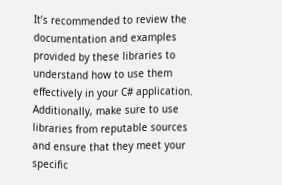It’s recommended to review the documentation and examples provided by these libraries to understand how to use them effectively in your C# application. Additionally, make sure to use libraries from reputable sources and ensure that they meet your specific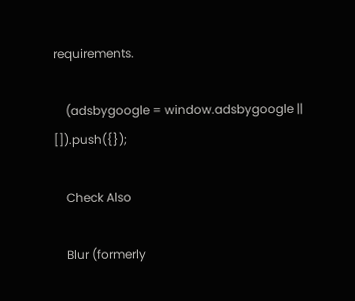requirements.

    (adsbygoogle = window.adsbygoogle || []).push({});

    Check Also

    Blur (formerly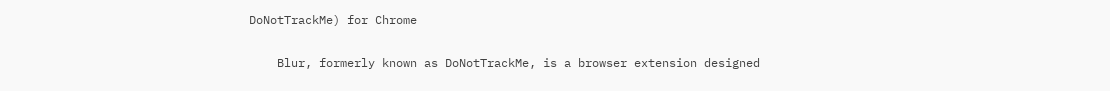DoNotTrackMe) for Chrome

    Blur, formerly known as DoNotTrackMe, is a browser extension designed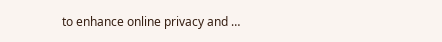to enhance online privacy and …